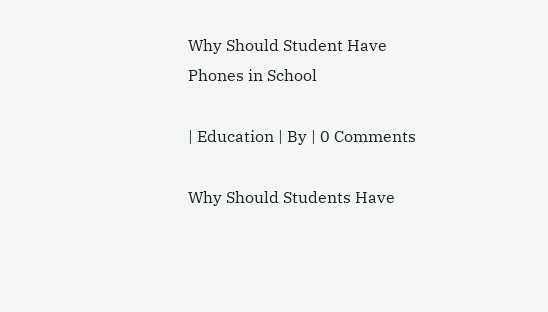Why Should Student Have Phones in School

| Education | By | 0 Comments

Why Should Students Have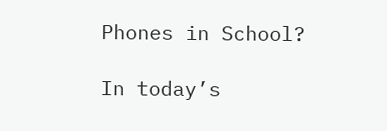Phones in School?

In today’s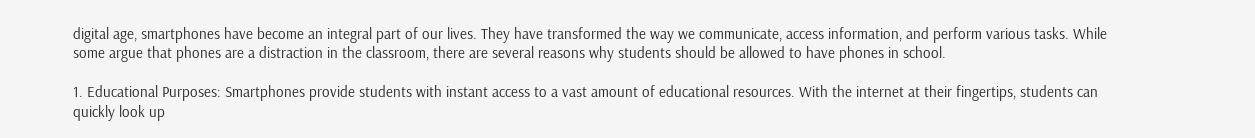digital age, smartphones have become an integral part of our lives. They have transformed the way we communicate, access information, and perform various tasks. While some argue that phones are a distraction in the classroom, there are several reasons why students should be allowed to have phones in school.

1. Educational Purposes: Smartphones provide students with instant access to a vast amount of educational resources. With the internet at their fingertips, students can quickly look up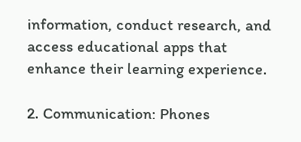information, conduct research, and access educational apps that enhance their learning experience.

2. Communication: Phones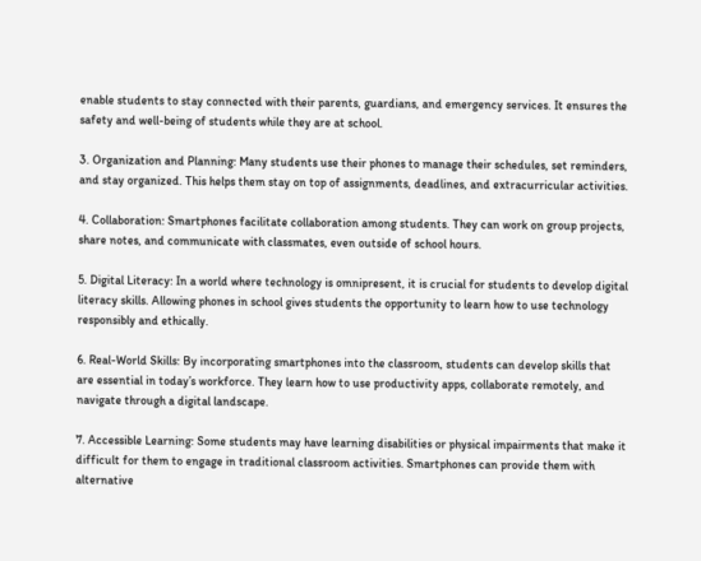enable students to stay connected with their parents, guardians, and emergency services. It ensures the safety and well-being of students while they are at school.

3. Organization and Planning: Many students use their phones to manage their schedules, set reminders, and stay organized. This helps them stay on top of assignments, deadlines, and extracurricular activities.

4. Collaboration: Smartphones facilitate collaboration among students. They can work on group projects, share notes, and communicate with classmates, even outside of school hours.

5. Digital Literacy: In a world where technology is omnipresent, it is crucial for students to develop digital literacy skills. Allowing phones in school gives students the opportunity to learn how to use technology responsibly and ethically.

6. Real-World Skills: By incorporating smartphones into the classroom, students can develop skills that are essential in today’s workforce. They learn how to use productivity apps, collaborate remotely, and navigate through a digital landscape.

7. Accessible Learning: Some students may have learning disabilities or physical impairments that make it difficult for them to engage in traditional classroom activities. Smartphones can provide them with alternative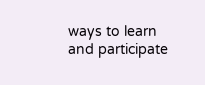ways to learn and participate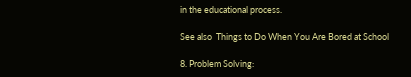in the educational process.

See also  Things to Do When You Are Bored at School

8. Problem Solving: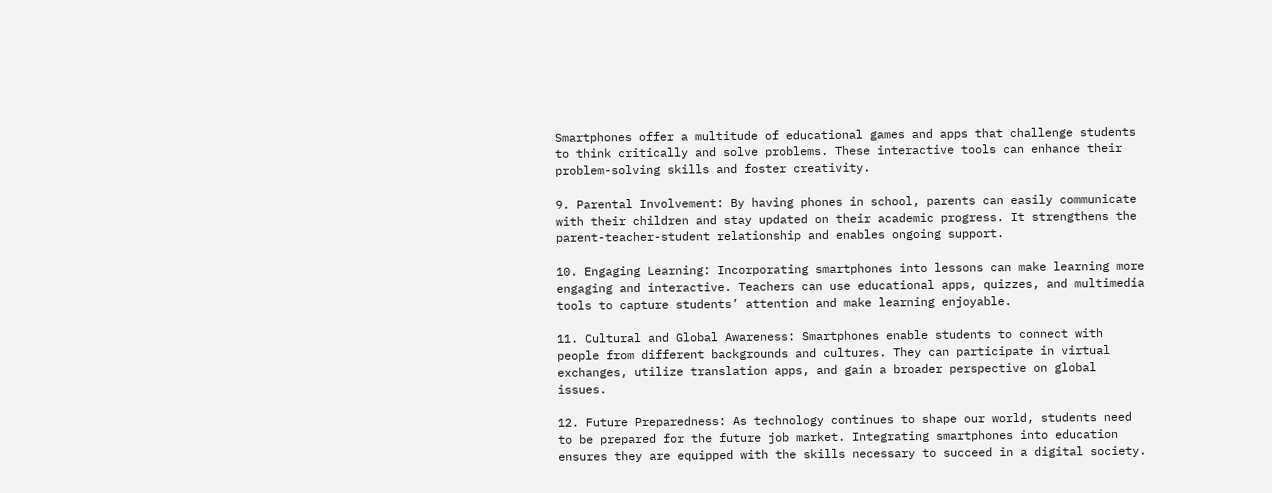Smartphones offer a multitude of educational games and apps that challenge students to think critically and solve problems. These interactive tools can enhance their problem-solving skills and foster creativity.

9. Parental Involvement: By having phones in school, parents can easily communicate with their children and stay updated on their academic progress. It strengthens the parent-teacher-student relationship and enables ongoing support.

10. Engaging Learning: Incorporating smartphones into lessons can make learning more engaging and interactive. Teachers can use educational apps, quizzes, and multimedia tools to capture students’ attention and make learning enjoyable.

11. Cultural and Global Awareness: Smartphones enable students to connect with people from different backgrounds and cultures. They can participate in virtual exchanges, utilize translation apps, and gain a broader perspective on global issues.

12. Future Preparedness: As technology continues to shape our world, students need to be prepared for the future job market. Integrating smartphones into education ensures they are equipped with the skills necessary to succeed in a digital society.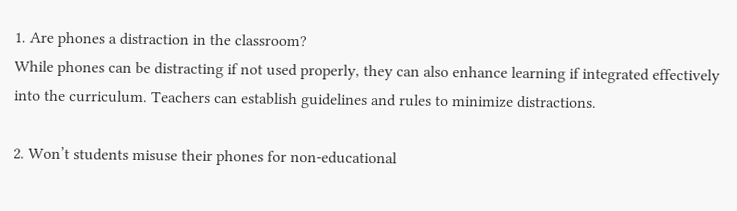1. Are phones a distraction in the classroom?
While phones can be distracting if not used properly, they can also enhance learning if integrated effectively into the curriculum. Teachers can establish guidelines and rules to minimize distractions.

2. Won’t students misuse their phones for non-educational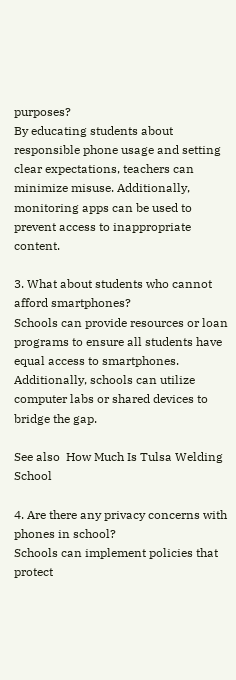purposes?
By educating students about responsible phone usage and setting clear expectations, teachers can minimize misuse. Additionally, monitoring apps can be used to prevent access to inappropriate content.

3. What about students who cannot afford smartphones?
Schools can provide resources or loan programs to ensure all students have equal access to smartphones. Additionally, schools can utilize computer labs or shared devices to bridge the gap.

See also  How Much Is Tulsa Welding School

4. Are there any privacy concerns with phones in school?
Schools can implement policies that protect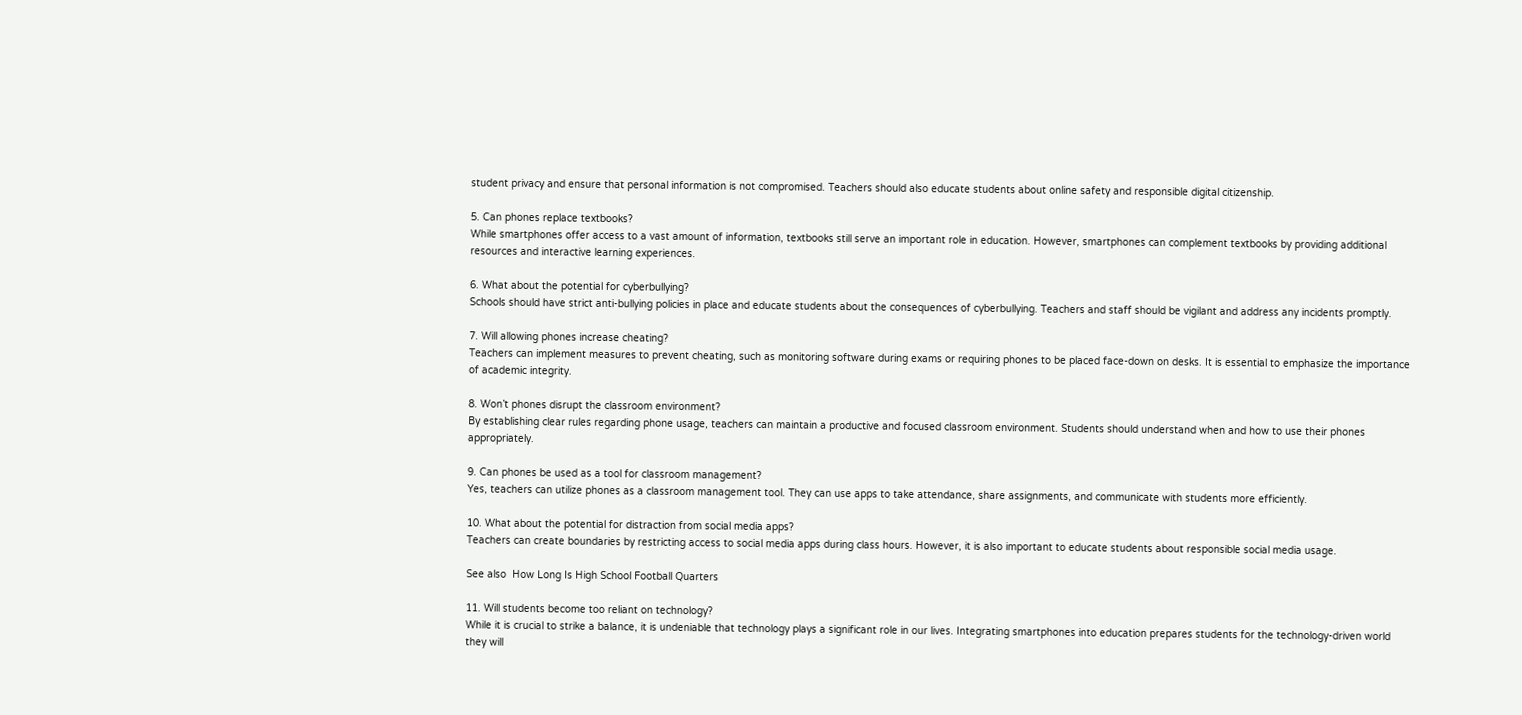student privacy and ensure that personal information is not compromised. Teachers should also educate students about online safety and responsible digital citizenship.

5. Can phones replace textbooks?
While smartphones offer access to a vast amount of information, textbooks still serve an important role in education. However, smartphones can complement textbooks by providing additional resources and interactive learning experiences.

6. What about the potential for cyberbullying?
Schools should have strict anti-bullying policies in place and educate students about the consequences of cyberbullying. Teachers and staff should be vigilant and address any incidents promptly.

7. Will allowing phones increase cheating?
Teachers can implement measures to prevent cheating, such as monitoring software during exams or requiring phones to be placed face-down on desks. It is essential to emphasize the importance of academic integrity.

8. Won’t phones disrupt the classroom environment?
By establishing clear rules regarding phone usage, teachers can maintain a productive and focused classroom environment. Students should understand when and how to use their phones appropriately.

9. Can phones be used as a tool for classroom management?
Yes, teachers can utilize phones as a classroom management tool. They can use apps to take attendance, share assignments, and communicate with students more efficiently.

10. What about the potential for distraction from social media apps?
Teachers can create boundaries by restricting access to social media apps during class hours. However, it is also important to educate students about responsible social media usage.

See also  How Long Is High School Football Quarters

11. Will students become too reliant on technology?
While it is crucial to strike a balance, it is undeniable that technology plays a significant role in our lives. Integrating smartphones into education prepares students for the technology-driven world they will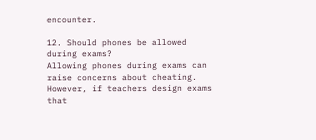encounter.

12. Should phones be allowed during exams?
Allowing phones during exams can raise concerns about cheating. However, if teachers design exams that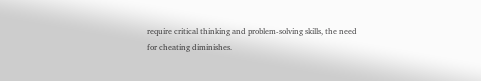require critical thinking and problem-solving skills, the need for cheating diminishes.